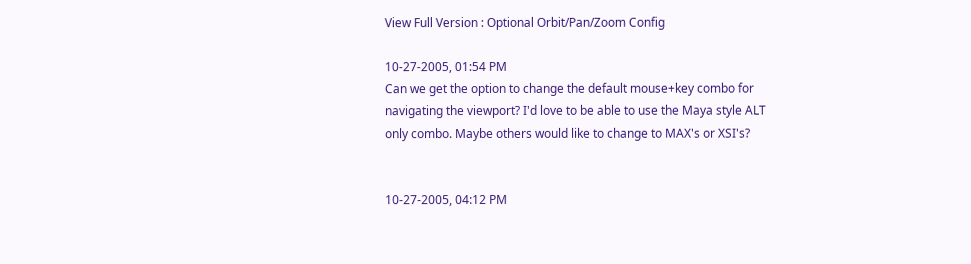View Full Version : Optional Orbit/Pan/Zoom Config

10-27-2005, 01:54 PM
Can we get the option to change the default mouse+key combo for navigating the viewport? I'd love to be able to use the Maya style ALT only combo. Maybe others would like to change to MAX's or XSI's?


10-27-2005, 04:12 PM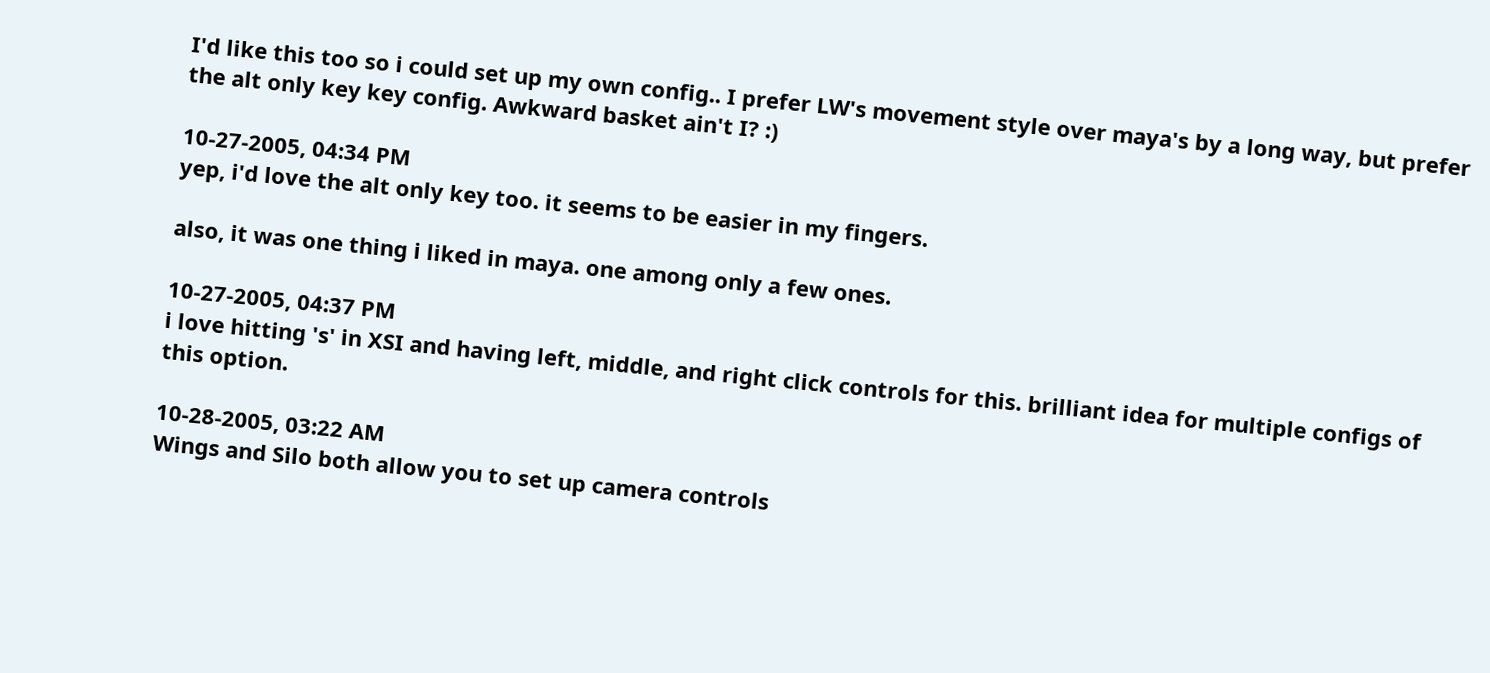I'd like this too so i could set up my own config.. I prefer LW's movement style over maya's by a long way, but prefer the alt only key key config. Awkward basket ain't I? :)

10-27-2005, 04:34 PM
yep, i'd love the alt only key too. it seems to be easier in my fingers.

also, it was one thing i liked in maya. one among only a few ones.

10-27-2005, 04:37 PM
i love hitting 's' in XSI and having left, middle, and right click controls for this. brilliant idea for multiple configs of this option.

10-28-2005, 03:22 AM
Wings and Silo both allow you to set up camera controls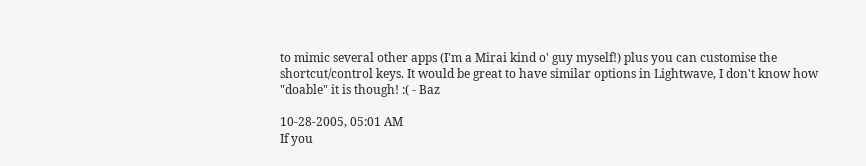to mimic several other apps (I'm a Mirai kind o' guy myself!) plus you can customise the shortcut/control keys. It would be great to have similar options in Lightwave, I don't know how "doable" it is though! :( - Baz

10-28-2005, 05:01 AM
If you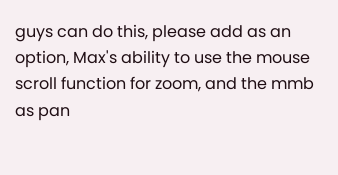guys can do this, please add as an option, Max's ability to use the mouse scroll function for zoom, and the mmb as pan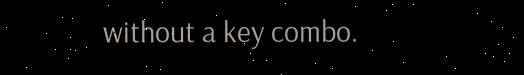without a key combo.